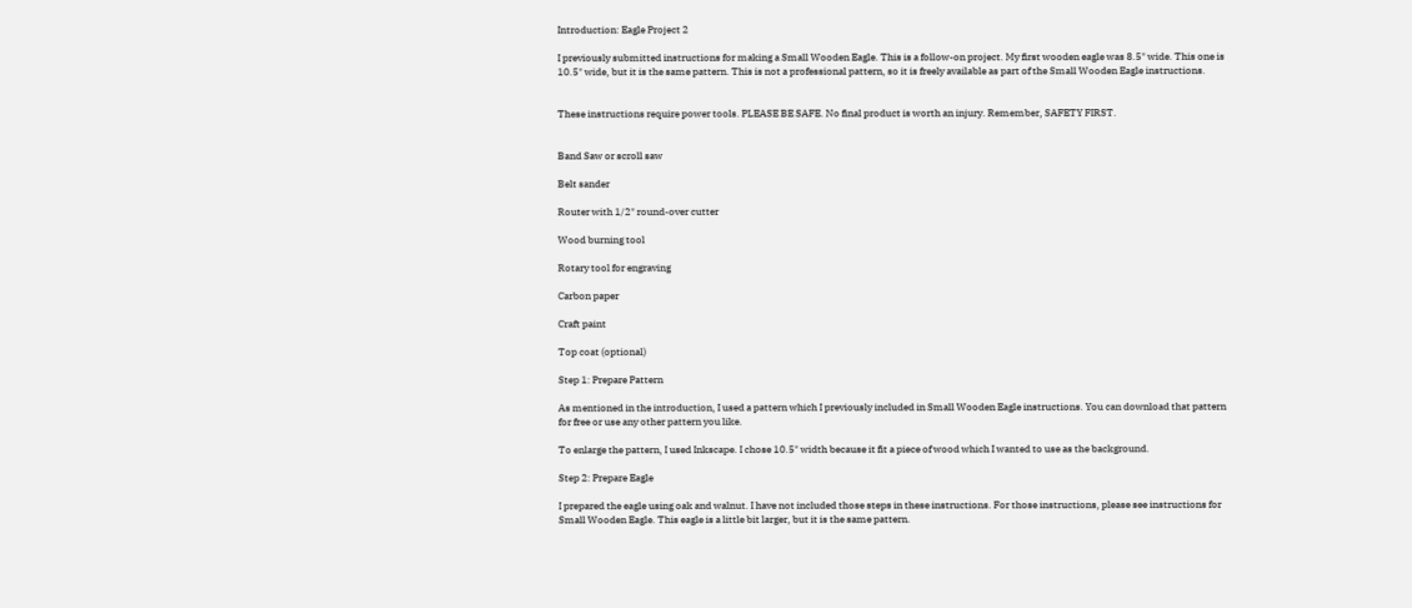Introduction: Eagle Project 2

I previously submitted instructions for making a Small Wooden Eagle. This is a follow-on project. My first wooden eagle was 8.5" wide. This one is 10.5" wide, but it is the same pattern. This is not a professional pattern, so it is freely available as part of the Small Wooden Eagle instructions.


These instructions require power tools. PLEASE BE SAFE. No final product is worth an injury. Remember, SAFETY FIRST.


Band Saw or scroll saw

Belt sander

Router with 1/2" round-over cutter

Wood burning tool

Rotary tool for engraving

Carbon paper

Craft paint

Top coat (optional)

Step 1: Prepare Pattern

As mentioned in the introduction, I used a pattern which I previously included in Small Wooden Eagle instructions. You can download that pattern for free or use any other pattern you like.

To enlarge the pattern, I used Inkscape. I chose 10.5" width because it fit a piece of wood which I wanted to use as the background.

Step 2: Prepare Eagle

I prepared the eagle using oak and walnut. I have not included those steps in these instructions. For those instructions, please see instructions for Small Wooden Eagle. This eagle is a little bit larger, but it is the same pattern.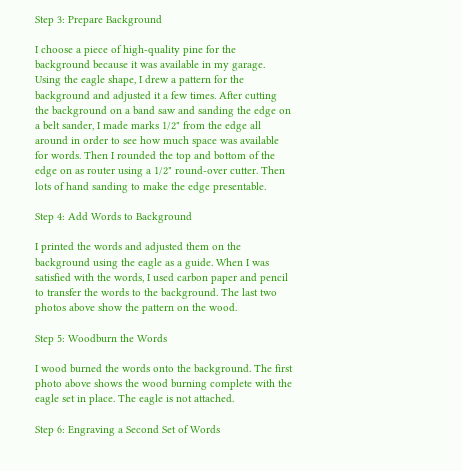Step 3: Prepare Background

I choose a piece of high-quality pine for the background because it was available in my garage. Using the eagle shape, I drew a pattern for the background and adjusted it a few times. After cutting the background on a band saw and sanding the edge on a belt sander, I made marks 1/2" from the edge all around in order to see how much space was available for words. Then I rounded the top and bottom of the edge on as router using a 1/2" round-over cutter. Then lots of hand sanding to make the edge presentable.

Step 4: Add Words to Background

I printed the words and adjusted them on the background using the eagle as a guide. When I was satisfied with the words, I used carbon paper and pencil to transfer the words to the background. The last two photos above show the pattern on the wood.

Step 5: Woodburn the Words

I wood burned the words onto the background. The first photo above shows the wood burning complete with the eagle set in place. The eagle is not attached.

Step 6: Engraving a Second Set of Words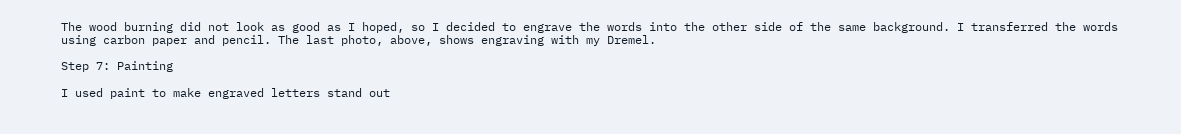The wood burning did not look as good as I hoped, so I decided to engrave the words into the other side of the same background. I transferred the words using carbon paper and pencil. The last photo, above, shows engraving with my Dremel.

Step 7: Painting

I used paint to make engraved letters stand out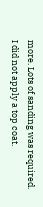more. Lots of sanding was required. I did not apply a top coat.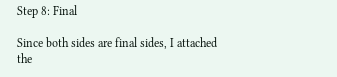Step 8: Final

Since both sides are final sides, I attached the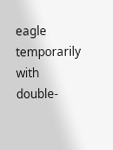eagle temporarily with double-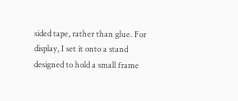sided tape, rather than glue. For display, I set it onto a stand designed to hold a small frame